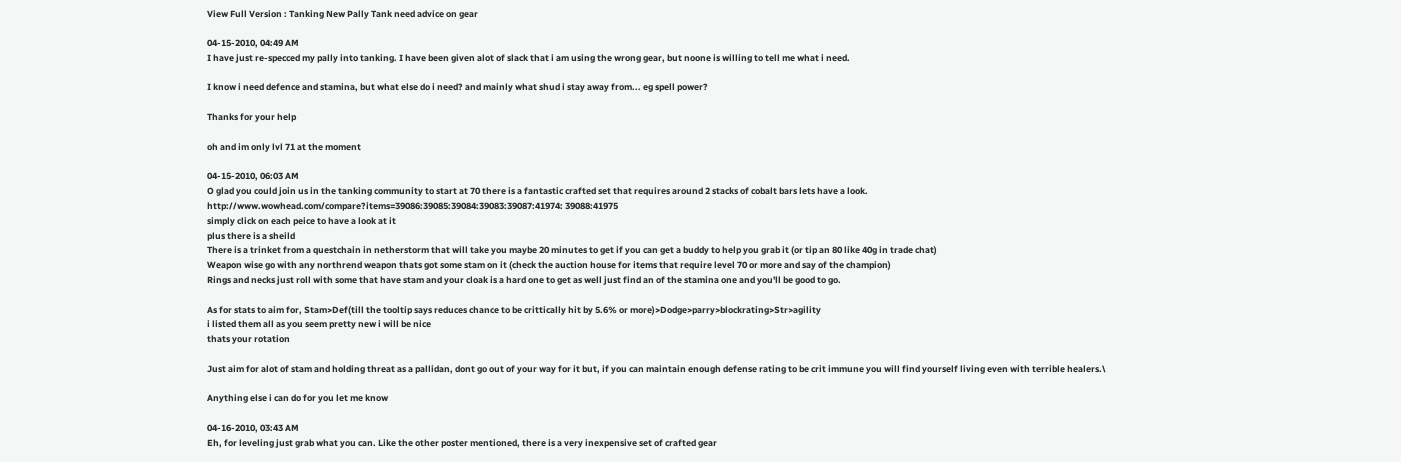View Full Version : Tanking New Pally Tank need advice on gear

04-15-2010, 04:49 AM
I have just re-specced my pally into tanking. I have been given alot of slack that i am using the wrong gear, but noone is willing to tell me what i need.

I know i need defence and stamina, but what else do i need? and mainly what shud i stay away from... eg spell power?

Thanks for your help

oh and im only lvl 71 at the moment

04-15-2010, 06:03 AM
O glad you could join us in the tanking community to start at 70 there is a fantastic crafted set that requires around 2 stacks of cobalt bars lets have a look.
http://www.wowhead.com/compare?items=39086:39085:39084:39083:39087:41974: 39088:41975
simply click on each peice to have a look at it
plus there is a sheild
There is a trinket from a questchain in netherstorm that will take you maybe 20 minutes to get if you can get a buddy to help you grab it (or tip an 80 like 40g in trade chat)
Weapon wise go with any northrend weapon thats got some stam on it (check the auction house for items that require level 70 or more and say of the champion)
Rings and necks just roll with some that have stam and your cloak is a hard one to get as well just find an of the stamina one and you'll be good to go.

As for stats to aim for, Stam>Def(till the tooltip says reduces chance to be crittically hit by 5.6% or more)>Dodge>parry>blockrating>Str>agility
i listed them all as you seem pretty new i will be nice
thats your rotation

Just aim for alot of stam and holding threat as a pallidan, dont go out of your way for it but, if you can maintain enough defense rating to be crit immune you will find yourself living even with terrible healers.\

Anything else i can do for you let me know

04-16-2010, 03:43 AM
Eh, for leveling just grab what you can. Like the other poster mentioned, there is a very inexpensive set of crafted gear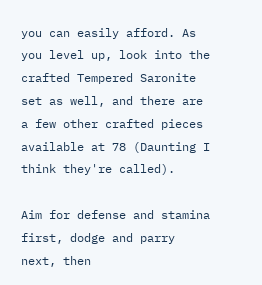you can easily afford. As you level up, look into the crafted Tempered Saronite set as well, and there are a few other crafted pieces available at 78 (Daunting I think they're called).

Aim for defense and stamina first, dodge and parry next, then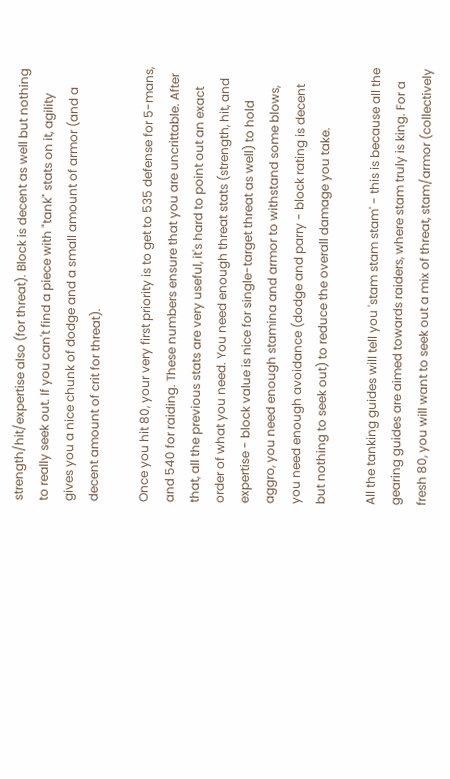strength/hit/expertise also (for threat). Block is decent as well but nothing to really seek out. If you can't find a piece with "tank" stats on it, agility gives you a nice chunk of dodge and a small amount of armor (and a decent amount of crit for threat).

Once you hit 80, your very first priority is to get to 535 defense for 5-mans, and 540 for raiding. These numbers ensure that you are uncrittable. After that, all the previous stats are very useful, it's hard to point out an exact order of what you need. You need enough threat stats (strength, hit, and expertise - block value is nice for single-target threat as well) to hold aggro, you need enough stamina and armor to withstand some blows, you need enough avoidance (dodge and parry - block rating is decent but nothing to seek out) to reduce the overall damage you take.

All the tanking guides will tell you 'stam stam stam' - this is because all the gearing guides are aimed towards raiders, where stam truly is king. For a fresh 80, you will want to seek out a mix of threat, stam/armor (collectively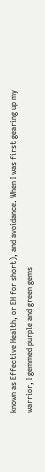known as Effective Health, or EH for short), and avoidance. When I was first gearing up my warrior, I gemmed purple and green gems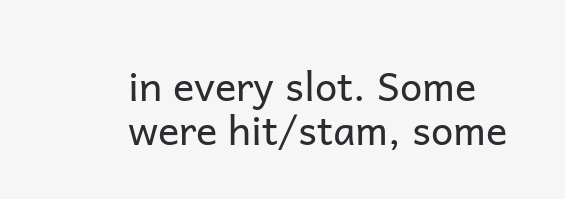in every slot. Some were hit/stam, some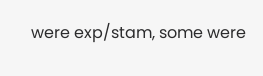were exp/stam, some were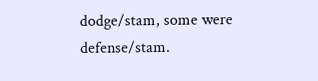dodge/stam, some were defense/stam.